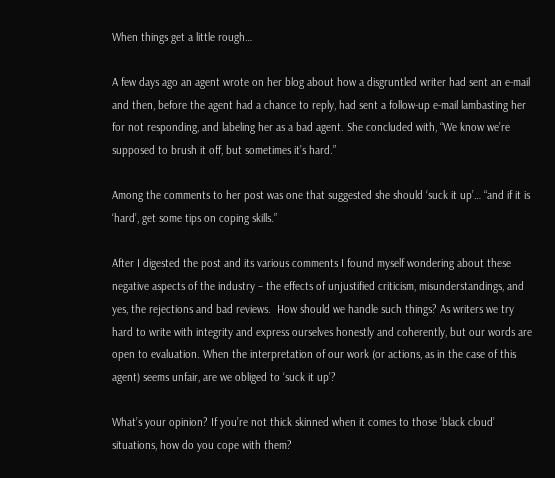When things get a little rough…

A few days ago an agent wrote on her blog about how a disgruntled writer had sent an e-mail and then, before the agent had a chance to reply, had sent a follow-up e-mail lambasting her for not responding, and labeling her as a bad agent. She concluded with, “We know we’re supposed to brush it off, but sometimes it’s hard.”

Among the comments to her post was one that suggested she should ‘suck it up’… “and if it is ‘hard’, get some tips on coping skills.”

After I digested the post and its various comments I found myself wondering about these negative aspects of the industry – the effects of unjustified criticism, misunderstandings, and yes, the rejections and bad reviews.  How should we handle such things? As writers we try hard to write with integrity and express ourselves honestly and coherently, but our words are open to evaluation. When the interpretation of our work (or actions, as in the case of this agent) seems unfair, are we obliged to ‘suck it up’?

What’s your opinion? If you’re not thick skinned when it comes to those ‘black cloud’ situations, how do you cope with them?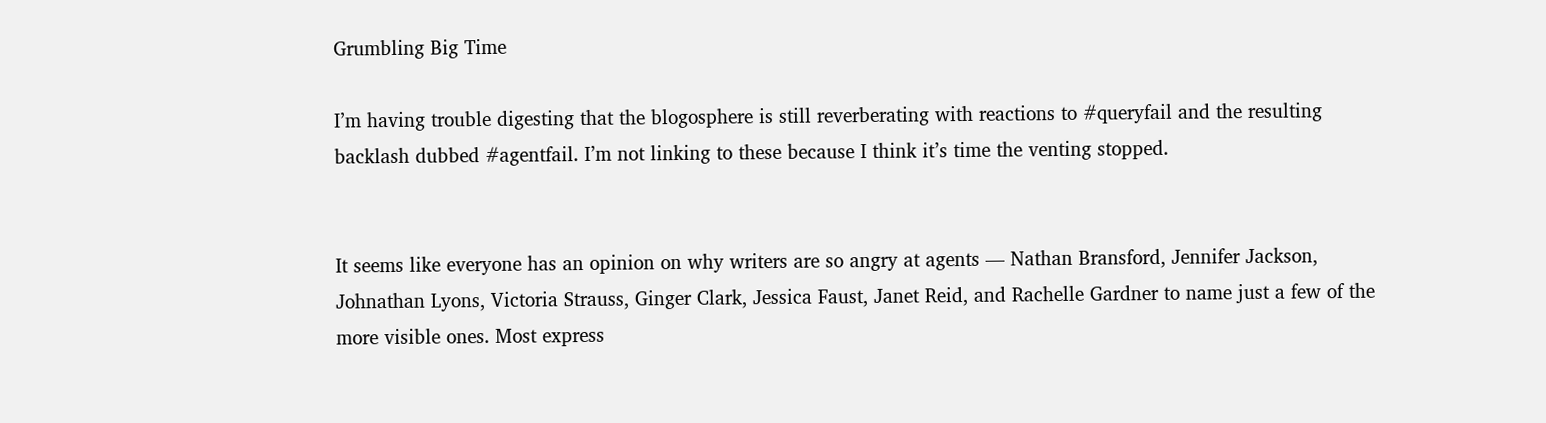Grumbling Big Time

I’m having trouble digesting that the blogosphere is still reverberating with reactions to #queryfail and the resulting backlash dubbed #agentfail. I’m not linking to these because I think it’s time the venting stopped.


It seems like everyone has an opinion on why writers are so angry at agents — Nathan Bransford, Jennifer Jackson, Johnathan Lyons, Victoria Strauss, Ginger Clark, Jessica Faust, Janet Reid, and Rachelle Gardner to name just a few of the more visible ones. Most express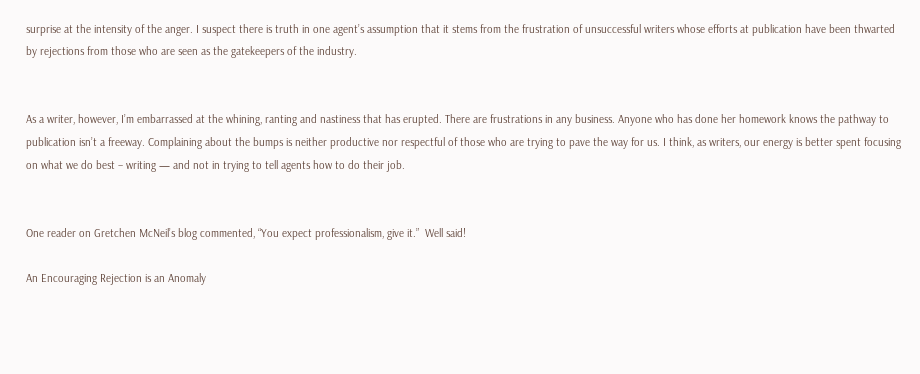surprise at the intensity of the anger. I suspect there is truth in one agent’s assumption that it stems from the frustration of unsuccessful writers whose efforts at publication have been thwarted by rejections from those who are seen as the gatekeepers of the industry.


As a writer, however, I’m embarrassed at the whining, ranting and nastiness that has erupted. There are frustrations in any business. Anyone who has done her homework knows the pathway to publication isn’t a freeway. Complaining about the bumps is neither productive nor respectful of those who are trying to pave the way for us. I think, as writers, our energy is better spent focusing on what we do best – writing — and not in trying to tell agents how to do their job.


One reader on Gretchen McNeil’s blog commented, “You expect professionalism, give it.”  Well said!

An Encouraging Rejection is an Anomaly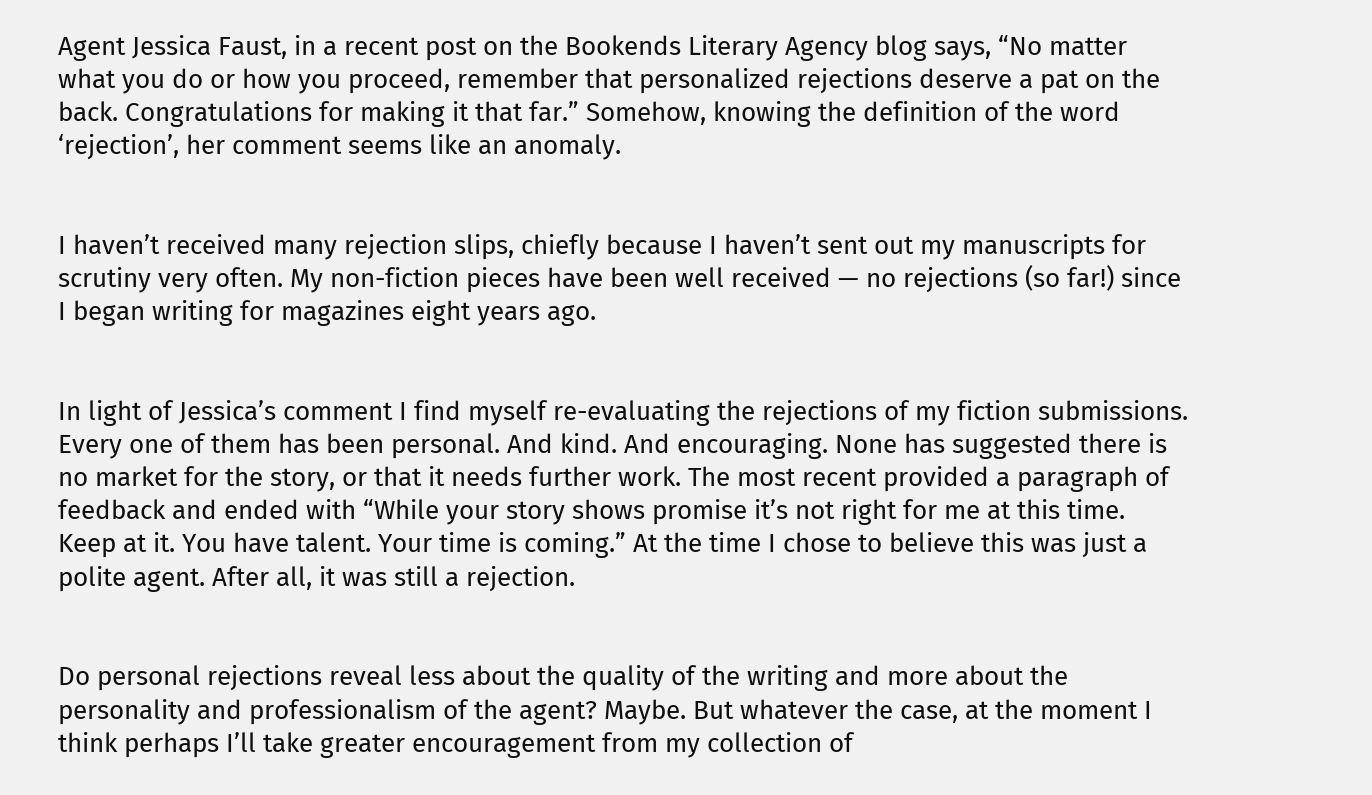Agent Jessica Faust, in a recent post on the Bookends Literary Agency blog says, “No matter what you do or how you proceed, remember that personalized rejections deserve a pat on the back. Congratulations for making it that far.” Somehow, knowing the definition of the word ‘rejection’, her comment seems like an anomaly.


I haven’t received many rejection slips, chiefly because I haven’t sent out my manuscripts for scrutiny very often. My non-fiction pieces have been well received — no rejections (so far!) since I began writing for magazines eight years ago.


In light of Jessica’s comment I find myself re-evaluating the rejections of my fiction submissions. Every one of them has been personal. And kind. And encouraging. None has suggested there is no market for the story, or that it needs further work. The most recent provided a paragraph of feedback and ended with “While your story shows promise it’s not right for me at this time. Keep at it. You have talent. Your time is coming.” At the time I chose to believe this was just a polite agent. After all, it was still a rejection.


Do personal rejections reveal less about the quality of the writing and more about the personality and professionalism of the agent? Maybe. But whatever the case, at the moment I think perhaps I’ll take greater encouragement from my collection of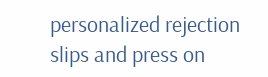personalized rejection slips and press on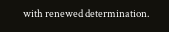with renewed determination.